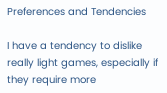Preferences and Tendencies

I have a tendency to dislike really light games, especially if they require more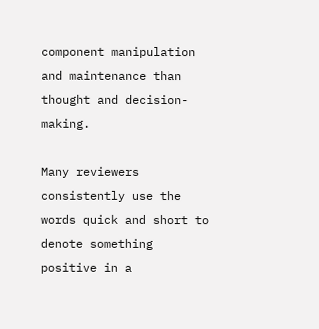component manipulation and maintenance than thought and decision-making.

Many reviewers consistently use the words quick and short to denote something positive in a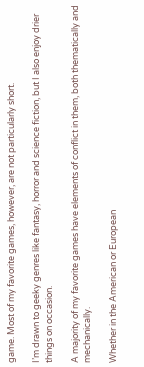game. Most of my favorite games, however, are not particularly short.

I’m drawn to geeky genres like fantasy, horror and science fiction, but I also enjoy drier things on occasion.

A majority of my favorite games have elements of conflict in them, both thematically and mechanically.

Whether in the American or European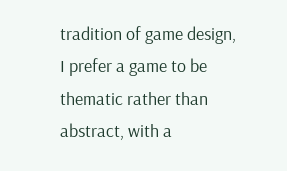tradition of game design, I prefer a game to be thematic rather than abstract, with a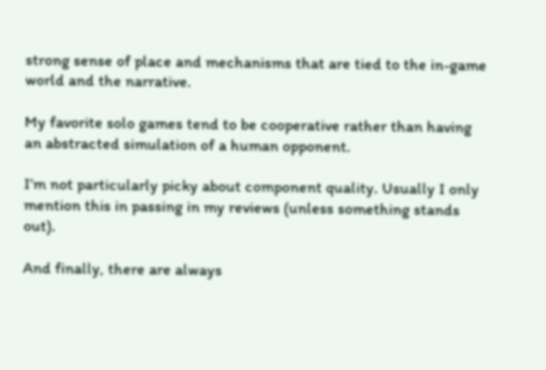strong sense of place and mechanisms that are tied to the in-game world and the narrative.

My favorite solo games tend to be cooperative rather than having an abstracted simulation of a human opponent.

I’m not particularly picky about component quality. Usually I only mention this in passing in my reviews (unless something stands out).

And finally, there are always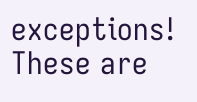exceptions! These are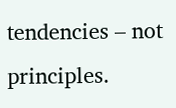tendencies – not principles.